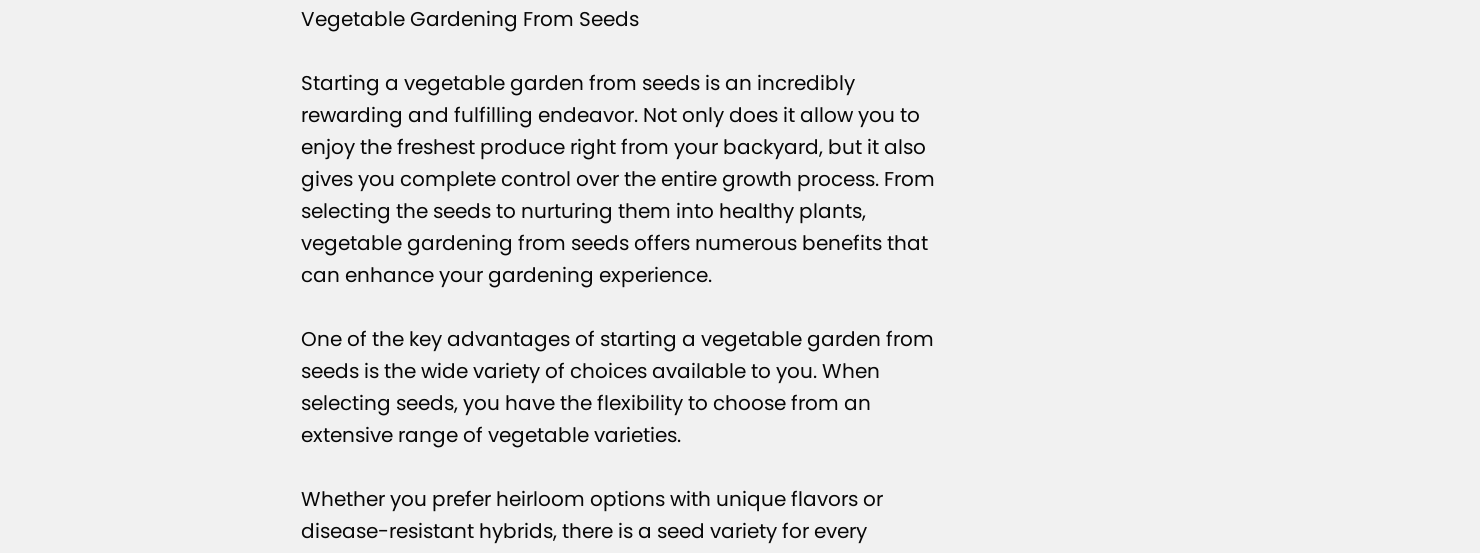Vegetable Gardening From Seeds

Starting a vegetable garden from seeds is an incredibly rewarding and fulfilling endeavor. Not only does it allow you to enjoy the freshest produce right from your backyard, but it also gives you complete control over the entire growth process. From selecting the seeds to nurturing them into healthy plants, vegetable gardening from seeds offers numerous benefits that can enhance your gardening experience.

One of the key advantages of starting a vegetable garden from seeds is the wide variety of choices available to you. When selecting seeds, you have the flexibility to choose from an extensive range of vegetable varieties.

Whether you prefer heirloom options with unique flavors or disease-resistant hybrids, there is a seed variety for every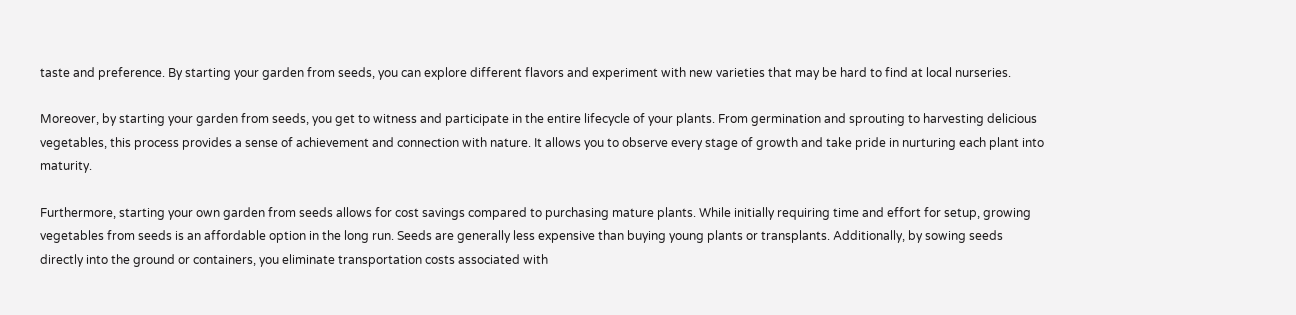taste and preference. By starting your garden from seeds, you can explore different flavors and experiment with new varieties that may be hard to find at local nurseries.

Moreover, by starting your garden from seeds, you get to witness and participate in the entire lifecycle of your plants. From germination and sprouting to harvesting delicious vegetables, this process provides a sense of achievement and connection with nature. It allows you to observe every stage of growth and take pride in nurturing each plant into maturity.

Furthermore, starting your own garden from seeds allows for cost savings compared to purchasing mature plants. While initially requiring time and effort for setup, growing vegetables from seeds is an affordable option in the long run. Seeds are generally less expensive than buying young plants or transplants. Additionally, by sowing seeds directly into the ground or containers, you eliminate transportation costs associated with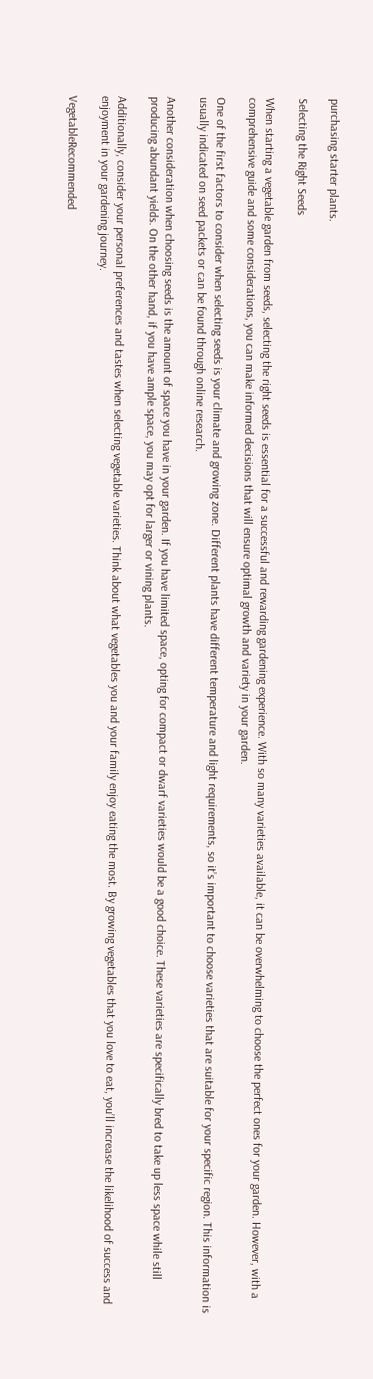purchasing starter plants.

Selecting the Right Seeds

When starting a vegetable garden from seeds, selecting the right seeds is essential for a successful and rewarding gardening experience. With so many varieties available, it can be overwhelming to choose the perfect ones for your garden. However, with a comprehensive guide and some considerations, you can make informed decisions that will ensure optimal growth and variety in your garden.

One of the first factors to consider when selecting seeds is your climate and growing zone. Different plants have different temperature and light requirements, so it’s important to choose varieties that are suitable for your specific region. This information is usually indicated on seed packets or can be found through online research.

Another consideration when choosing seeds is the amount of space you have in your garden. If you have limited space, opting for compact or dwarf varieties would be a good choice. These varieties are specifically bred to take up less space while still producing abundant yields. On the other hand, if you have ample space, you may opt for larger or vining plants.

Additionally, consider your personal preferences and tastes when selecting vegetable varieties. Think about what vegetables you and your family enjoy eating the most. By growing vegetables that you love to eat, you’ll increase the likelihood of success and enjoyment in your gardening journey.

VegetableRecommended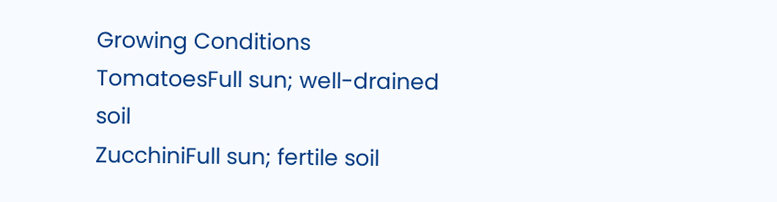Growing Conditions
TomatoesFull sun; well-drained soil
ZucchiniFull sun; fertile soil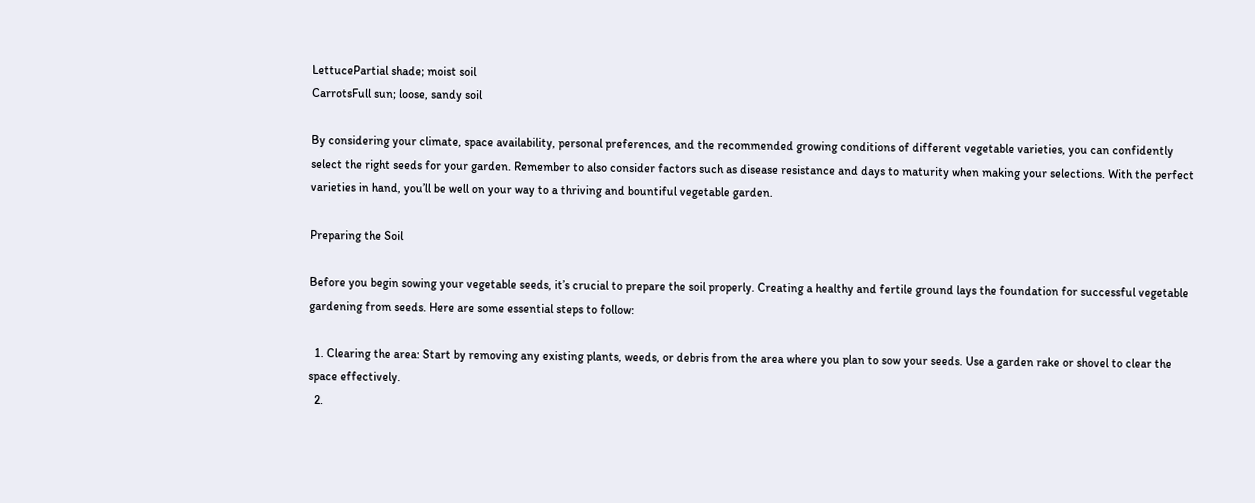LettucePartial shade; moist soil
CarrotsFull sun; loose, sandy soil

By considering your climate, space availability, personal preferences, and the recommended growing conditions of different vegetable varieties, you can confidently select the right seeds for your garden. Remember to also consider factors such as disease resistance and days to maturity when making your selections. With the perfect varieties in hand, you’ll be well on your way to a thriving and bountiful vegetable garden.

Preparing the Soil

Before you begin sowing your vegetable seeds, it’s crucial to prepare the soil properly. Creating a healthy and fertile ground lays the foundation for successful vegetable gardening from seeds. Here are some essential steps to follow:

  1. Clearing the area: Start by removing any existing plants, weeds, or debris from the area where you plan to sow your seeds. Use a garden rake or shovel to clear the space effectively.
  2.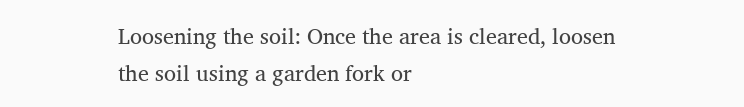Loosening the soil: Once the area is cleared, loosen the soil using a garden fork or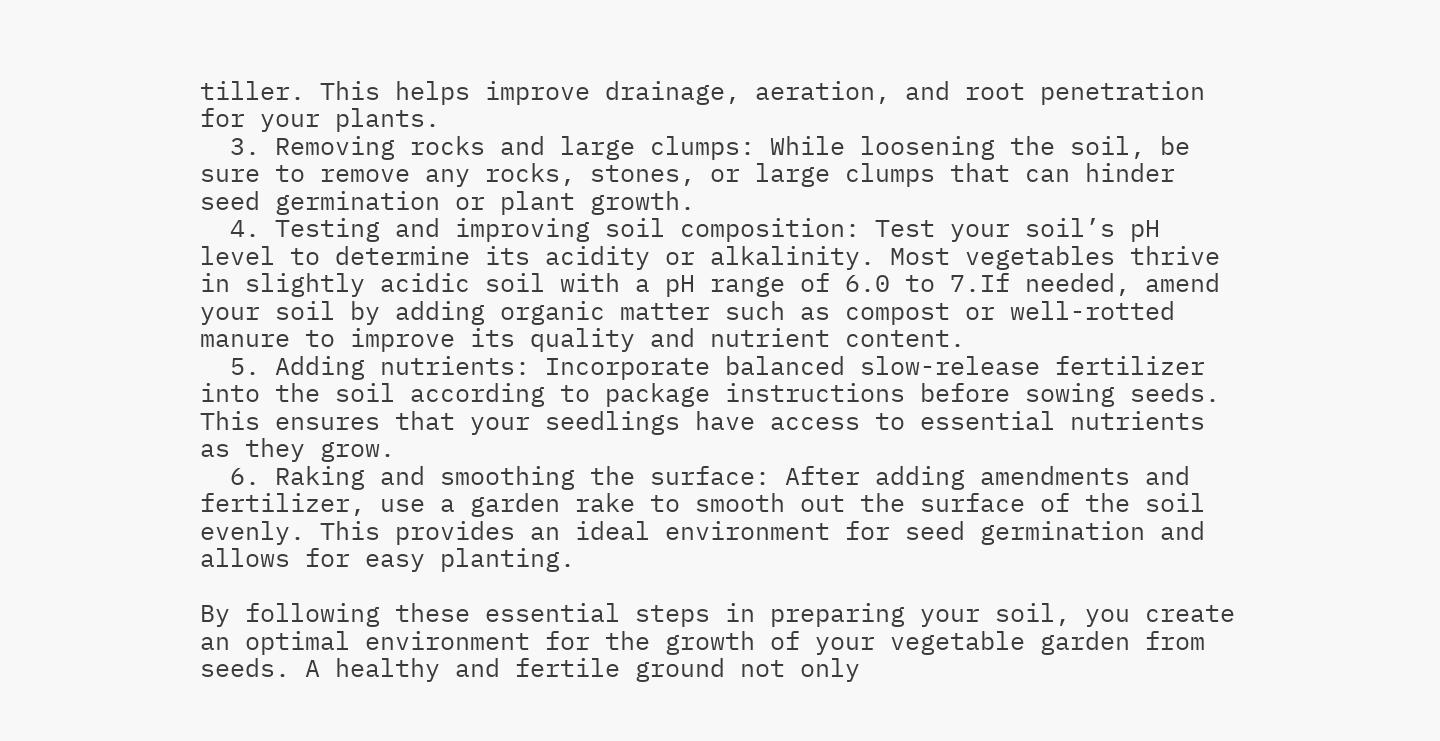tiller. This helps improve drainage, aeration, and root penetration for your plants.
  3. Removing rocks and large clumps: While loosening the soil, be sure to remove any rocks, stones, or large clumps that can hinder seed germination or plant growth.
  4. Testing and improving soil composition: Test your soil’s pH level to determine its acidity or alkalinity. Most vegetables thrive in slightly acidic soil with a pH range of 6.0 to 7.If needed, amend your soil by adding organic matter such as compost or well-rotted manure to improve its quality and nutrient content.
  5. Adding nutrients: Incorporate balanced slow-release fertilizer into the soil according to package instructions before sowing seeds. This ensures that your seedlings have access to essential nutrients as they grow.
  6. Raking and smoothing the surface: After adding amendments and fertilizer, use a garden rake to smooth out the surface of the soil evenly. This provides an ideal environment for seed germination and allows for easy planting.

By following these essential steps in preparing your soil, you create an optimal environment for the growth of your vegetable garden from seeds. A healthy and fertile ground not only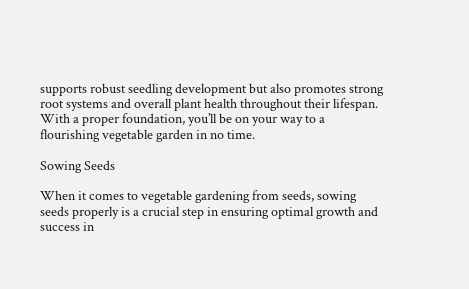supports robust seedling development but also promotes strong root systems and overall plant health throughout their lifespan. With a proper foundation, you’ll be on your way to a flourishing vegetable garden in no time.

Sowing Seeds

When it comes to vegetable gardening from seeds, sowing seeds properly is a crucial step in ensuring optimal growth and success in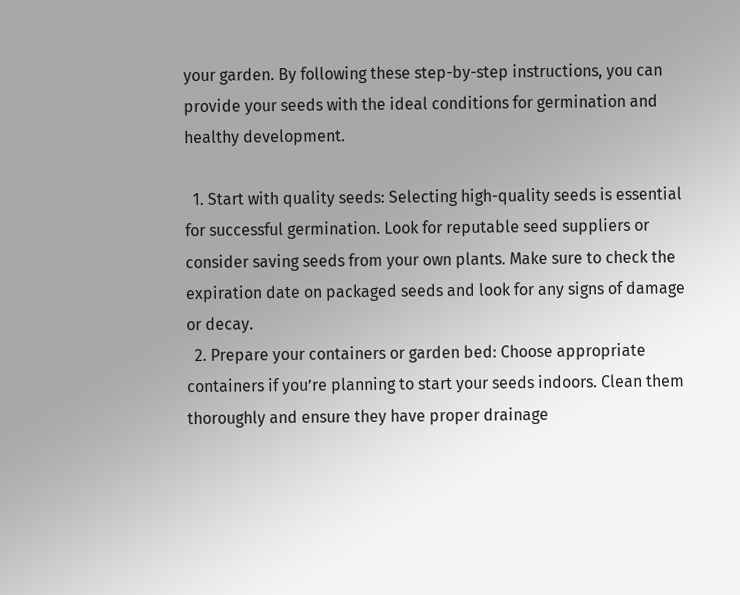your garden. By following these step-by-step instructions, you can provide your seeds with the ideal conditions for germination and healthy development.

  1. Start with quality seeds: Selecting high-quality seeds is essential for successful germination. Look for reputable seed suppliers or consider saving seeds from your own plants. Make sure to check the expiration date on packaged seeds and look for any signs of damage or decay.
  2. Prepare your containers or garden bed: Choose appropriate containers if you’re planning to start your seeds indoors. Clean them thoroughly and ensure they have proper drainage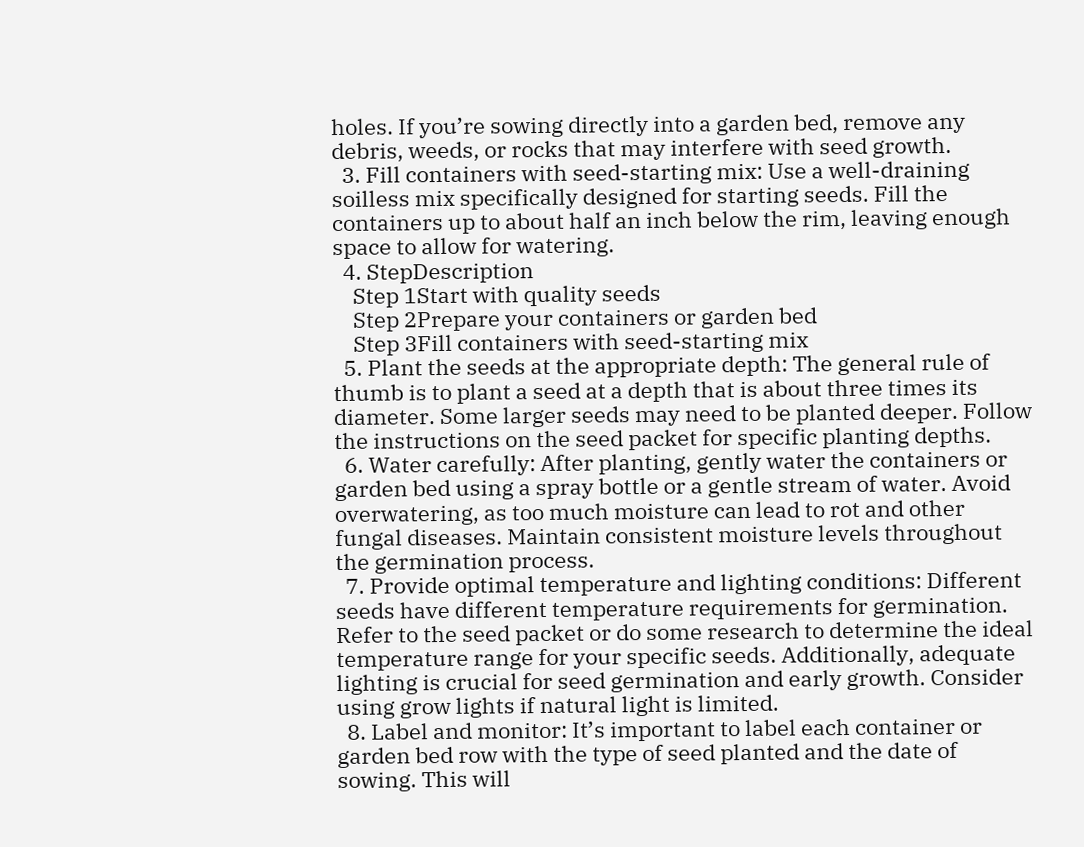holes. If you’re sowing directly into a garden bed, remove any debris, weeds, or rocks that may interfere with seed growth.
  3. Fill containers with seed-starting mix: Use a well-draining soilless mix specifically designed for starting seeds. Fill the containers up to about half an inch below the rim, leaving enough space to allow for watering.
  4. StepDescription
    Step 1Start with quality seeds
    Step 2Prepare your containers or garden bed
    Step 3Fill containers with seed-starting mix
  5. Plant the seeds at the appropriate depth: The general rule of thumb is to plant a seed at a depth that is about three times its diameter. Some larger seeds may need to be planted deeper. Follow the instructions on the seed packet for specific planting depths.
  6. Water carefully: After planting, gently water the containers or garden bed using a spray bottle or a gentle stream of water. Avoid overwatering, as too much moisture can lead to rot and other fungal diseases. Maintain consistent moisture levels throughout the germination process.
  7. Provide optimal temperature and lighting conditions: Different seeds have different temperature requirements for germination. Refer to the seed packet or do some research to determine the ideal temperature range for your specific seeds. Additionally, adequate lighting is crucial for seed germination and early growth. Consider using grow lights if natural light is limited.
  8. Label and monitor: It’s important to label each container or garden bed row with the type of seed planted and the date of sowing. This will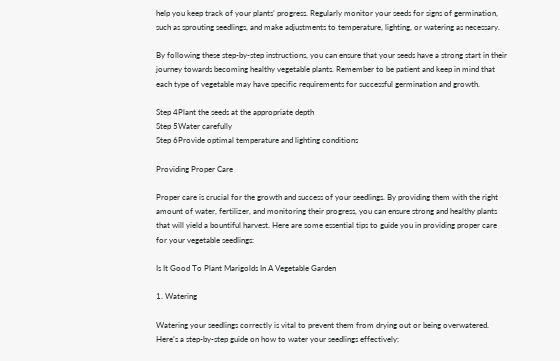help you keep track of your plants’ progress. Regularly monitor your seeds for signs of germination, such as sprouting seedlings, and make adjustments to temperature, lighting, or watering as necessary.

By following these step-by-step instructions, you can ensure that your seeds have a strong start in their journey towards becoming healthy vegetable plants. Remember to be patient and keep in mind that each type of vegetable may have specific requirements for successful germination and growth.

Step 4Plant the seeds at the appropriate depth
Step 5Water carefully
Step 6Provide optimal temperature and lighting conditions

Providing Proper Care

Proper care is crucial for the growth and success of your seedlings. By providing them with the right amount of water, fertilizer, and monitoring their progress, you can ensure strong and healthy plants that will yield a bountiful harvest. Here are some essential tips to guide you in providing proper care for your vegetable seedlings:

Is It Good To Plant Marigolds In A Vegetable Garden

1. Watering

Watering your seedlings correctly is vital to prevent them from drying out or being overwatered. Here’s a step-by-step guide on how to water your seedlings effectively: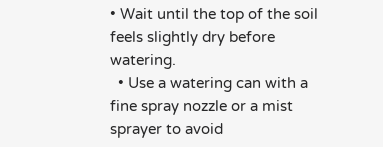• Wait until the top of the soil feels slightly dry before watering.
  • Use a watering can with a fine spray nozzle or a mist sprayer to avoid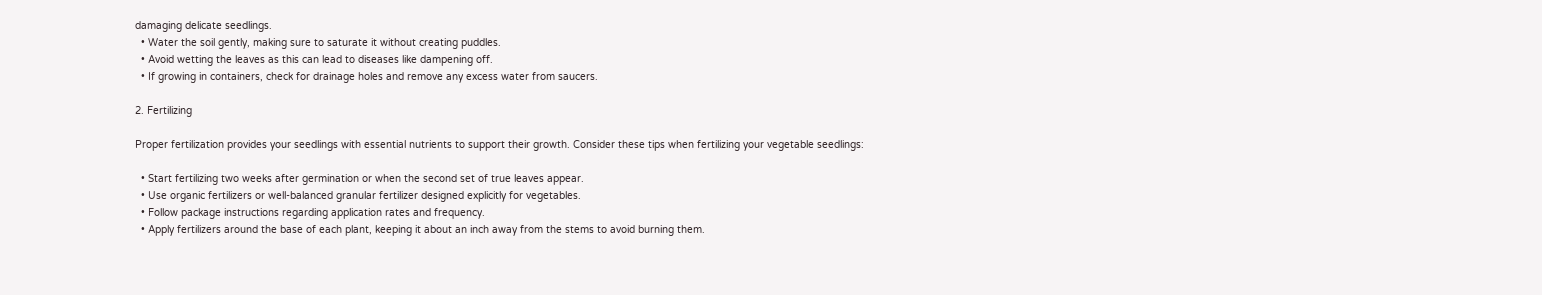damaging delicate seedlings.
  • Water the soil gently, making sure to saturate it without creating puddles.
  • Avoid wetting the leaves as this can lead to diseases like dampening off.
  • If growing in containers, check for drainage holes and remove any excess water from saucers.

2. Fertilizing

Proper fertilization provides your seedlings with essential nutrients to support their growth. Consider these tips when fertilizing your vegetable seedlings:

  • Start fertilizing two weeks after germination or when the second set of true leaves appear.
  • Use organic fertilizers or well-balanced granular fertilizer designed explicitly for vegetables.
  • Follow package instructions regarding application rates and frequency.
  • Apply fertilizers around the base of each plant, keeping it about an inch away from the stems to avoid burning them.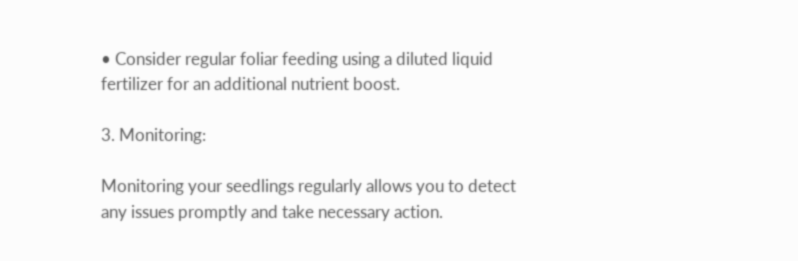• Consider regular foliar feeding using a diluted liquid fertilizer for an additional nutrient boost.

3. Monitoring:

Monitoring your seedlings regularly allows you to detect any issues promptly and take necessary action.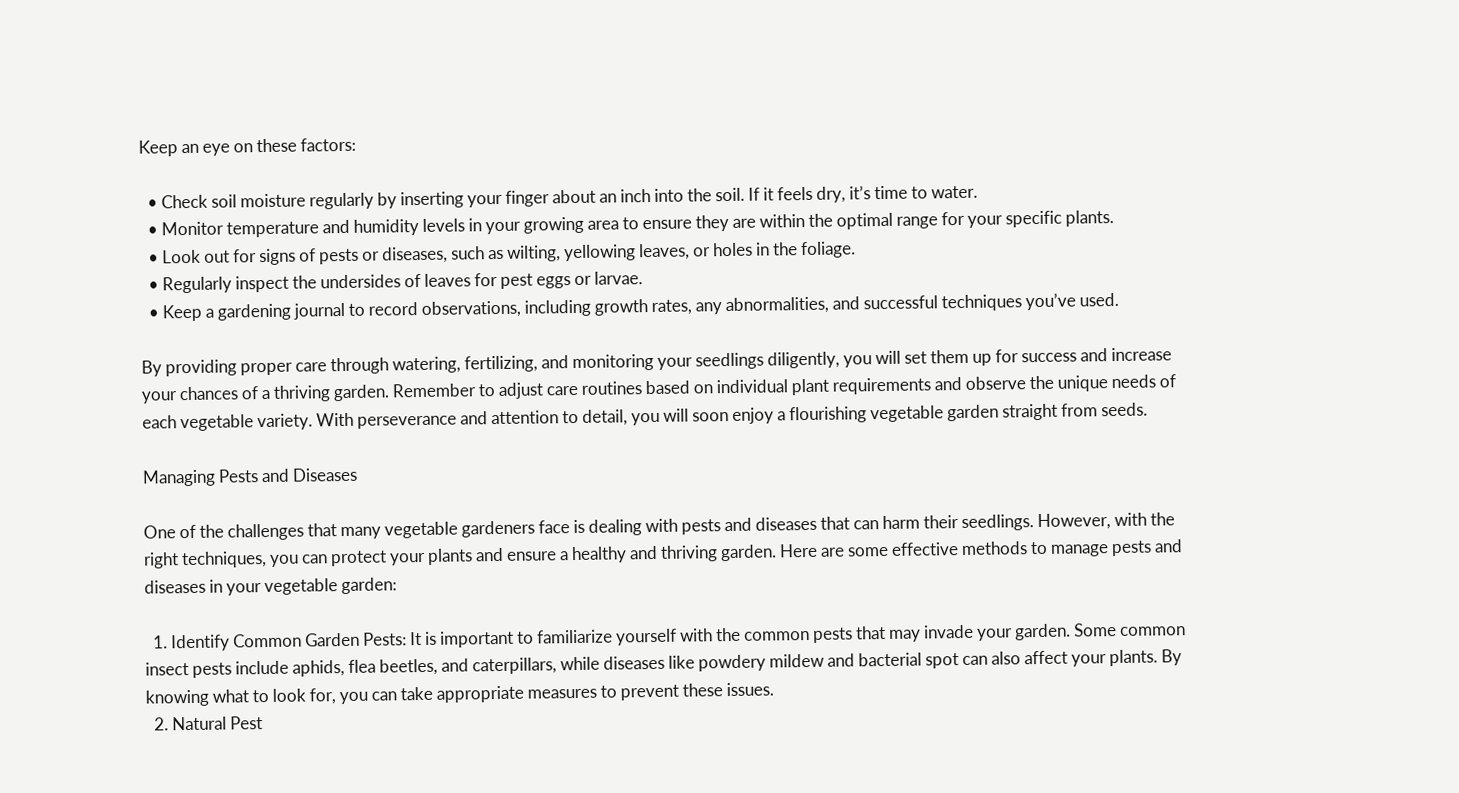Keep an eye on these factors:

  • Check soil moisture regularly by inserting your finger about an inch into the soil. If it feels dry, it’s time to water.
  • Monitor temperature and humidity levels in your growing area to ensure they are within the optimal range for your specific plants.
  • Look out for signs of pests or diseases, such as wilting, yellowing leaves, or holes in the foliage.
  • Regularly inspect the undersides of leaves for pest eggs or larvae.
  • Keep a gardening journal to record observations, including growth rates, any abnormalities, and successful techniques you’ve used.

By providing proper care through watering, fertilizing, and monitoring your seedlings diligently, you will set them up for success and increase your chances of a thriving garden. Remember to adjust care routines based on individual plant requirements and observe the unique needs of each vegetable variety. With perseverance and attention to detail, you will soon enjoy a flourishing vegetable garden straight from seeds.

Managing Pests and Diseases

One of the challenges that many vegetable gardeners face is dealing with pests and diseases that can harm their seedlings. However, with the right techniques, you can protect your plants and ensure a healthy and thriving garden. Here are some effective methods to manage pests and diseases in your vegetable garden:

  1. Identify Common Garden Pests: It is important to familiarize yourself with the common pests that may invade your garden. Some common insect pests include aphids, flea beetles, and caterpillars, while diseases like powdery mildew and bacterial spot can also affect your plants. By knowing what to look for, you can take appropriate measures to prevent these issues.
  2. Natural Pest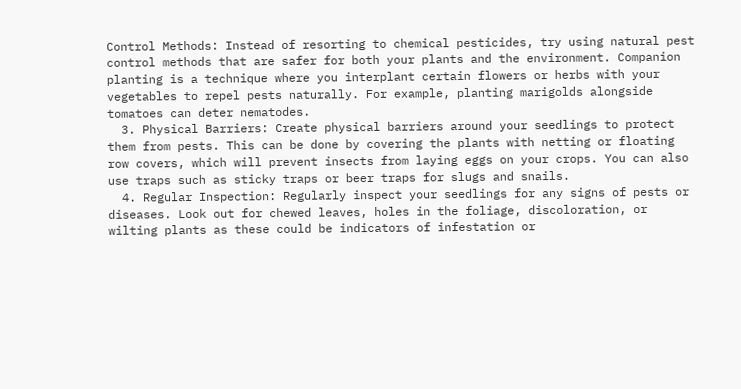Control Methods: Instead of resorting to chemical pesticides, try using natural pest control methods that are safer for both your plants and the environment. Companion planting is a technique where you interplant certain flowers or herbs with your vegetables to repel pests naturally. For example, planting marigolds alongside tomatoes can deter nematodes.
  3. Physical Barriers: Create physical barriers around your seedlings to protect them from pests. This can be done by covering the plants with netting or floating row covers, which will prevent insects from laying eggs on your crops. You can also use traps such as sticky traps or beer traps for slugs and snails.
  4. Regular Inspection: Regularly inspect your seedlings for any signs of pests or diseases. Look out for chewed leaves, holes in the foliage, discoloration, or wilting plants as these could be indicators of infestation or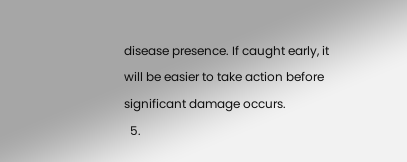disease presence. If caught early, it will be easier to take action before significant damage occurs.
  5.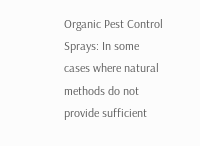Organic Pest Control Sprays: In some cases where natural methods do not provide sufficient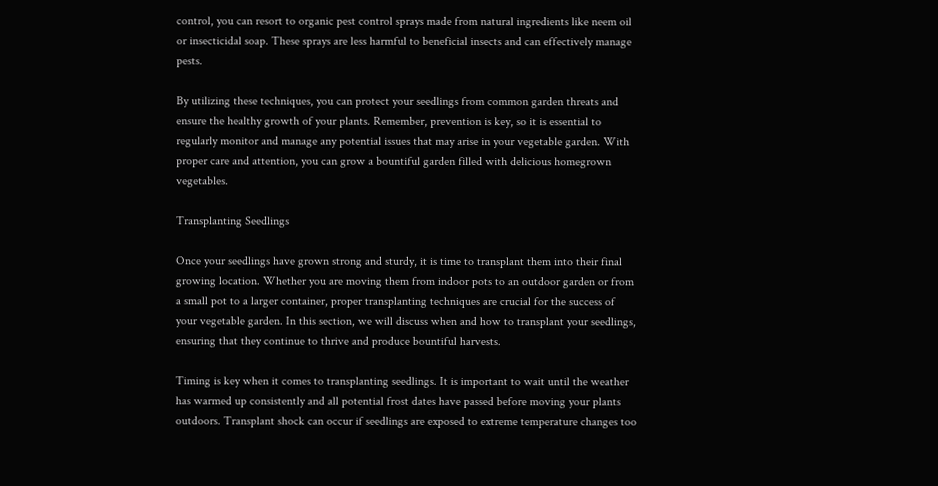control, you can resort to organic pest control sprays made from natural ingredients like neem oil or insecticidal soap. These sprays are less harmful to beneficial insects and can effectively manage pests.

By utilizing these techniques, you can protect your seedlings from common garden threats and ensure the healthy growth of your plants. Remember, prevention is key, so it is essential to regularly monitor and manage any potential issues that may arise in your vegetable garden. With proper care and attention, you can grow a bountiful garden filled with delicious homegrown vegetables.

Transplanting Seedlings

Once your seedlings have grown strong and sturdy, it is time to transplant them into their final growing location. Whether you are moving them from indoor pots to an outdoor garden or from a small pot to a larger container, proper transplanting techniques are crucial for the success of your vegetable garden. In this section, we will discuss when and how to transplant your seedlings, ensuring that they continue to thrive and produce bountiful harvests.

Timing is key when it comes to transplanting seedlings. It is important to wait until the weather has warmed up consistently and all potential frost dates have passed before moving your plants outdoors. Transplant shock can occur if seedlings are exposed to extreme temperature changes too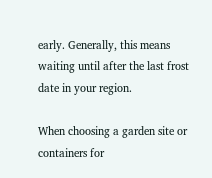early. Generally, this means waiting until after the last frost date in your region.

When choosing a garden site or containers for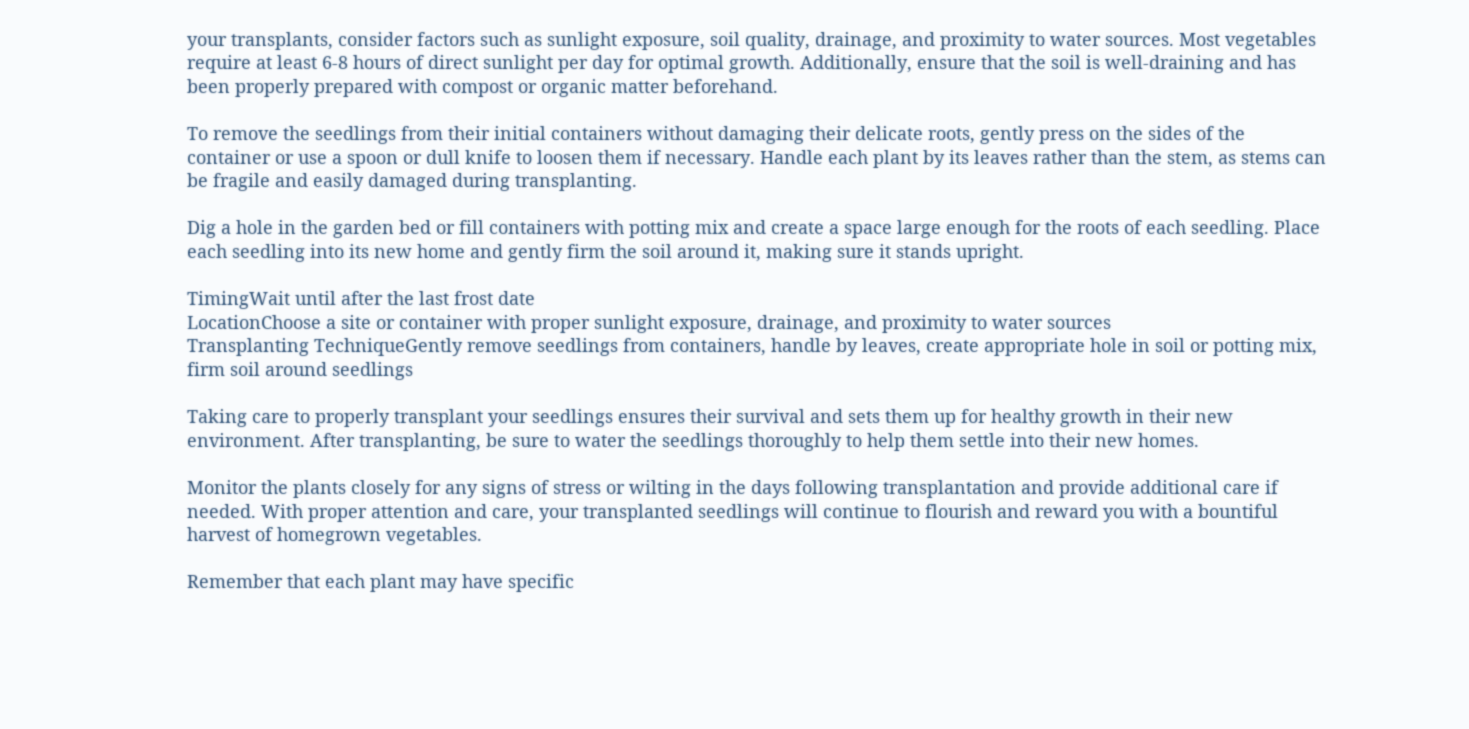your transplants, consider factors such as sunlight exposure, soil quality, drainage, and proximity to water sources. Most vegetables require at least 6-8 hours of direct sunlight per day for optimal growth. Additionally, ensure that the soil is well-draining and has been properly prepared with compost or organic matter beforehand.

To remove the seedlings from their initial containers without damaging their delicate roots, gently press on the sides of the container or use a spoon or dull knife to loosen them if necessary. Handle each plant by its leaves rather than the stem, as stems can be fragile and easily damaged during transplanting.

Dig a hole in the garden bed or fill containers with potting mix and create a space large enough for the roots of each seedling. Place each seedling into its new home and gently firm the soil around it, making sure it stands upright.

TimingWait until after the last frost date
LocationChoose a site or container with proper sunlight exposure, drainage, and proximity to water sources
Transplanting TechniqueGently remove seedlings from containers, handle by leaves, create appropriate hole in soil or potting mix, firm soil around seedlings

Taking care to properly transplant your seedlings ensures their survival and sets them up for healthy growth in their new environment. After transplanting, be sure to water the seedlings thoroughly to help them settle into their new homes.

Monitor the plants closely for any signs of stress or wilting in the days following transplantation and provide additional care if needed. With proper attention and care, your transplanted seedlings will continue to flourish and reward you with a bountiful harvest of homegrown vegetables.

Remember that each plant may have specific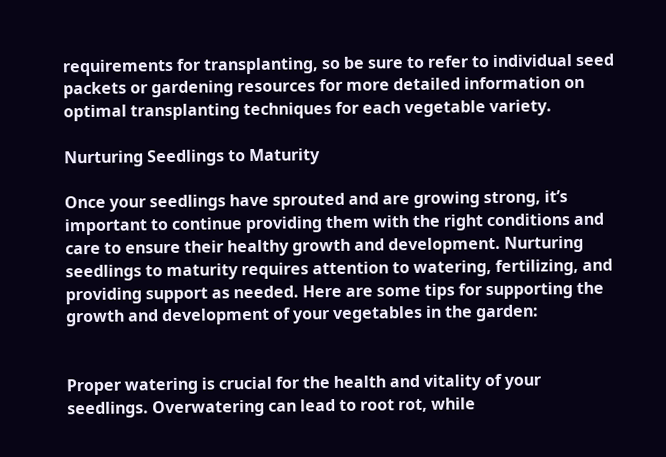requirements for transplanting, so be sure to refer to individual seed packets or gardening resources for more detailed information on optimal transplanting techniques for each vegetable variety.

Nurturing Seedlings to Maturity

Once your seedlings have sprouted and are growing strong, it’s important to continue providing them with the right conditions and care to ensure their healthy growth and development. Nurturing seedlings to maturity requires attention to watering, fertilizing, and providing support as needed. Here are some tips for supporting the growth and development of your vegetables in the garden:


Proper watering is crucial for the health and vitality of your seedlings. Overwatering can lead to root rot, while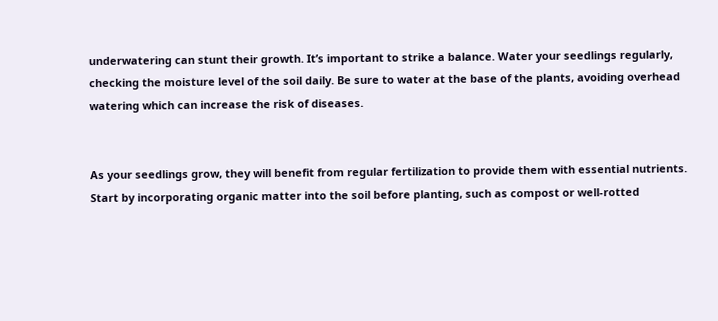underwatering can stunt their growth. It’s important to strike a balance. Water your seedlings regularly, checking the moisture level of the soil daily. Be sure to water at the base of the plants, avoiding overhead watering which can increase the risk of diseases.


As your seedlings grow, they will benefit from regular fertilization to provide them with essential nutrients. Start by incorporating organic matter into the soil before planting, such as compost or well-rotted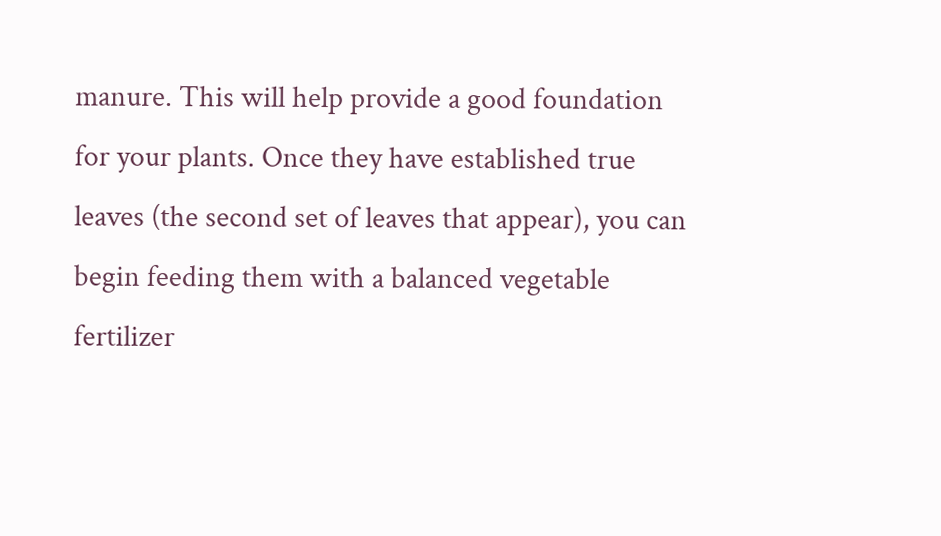manure. This will help provide a good foundation for your plants. Once they have established true leaves (the second set of leaves that appear), you can begin feeding them with a balanced vegetable fertilizer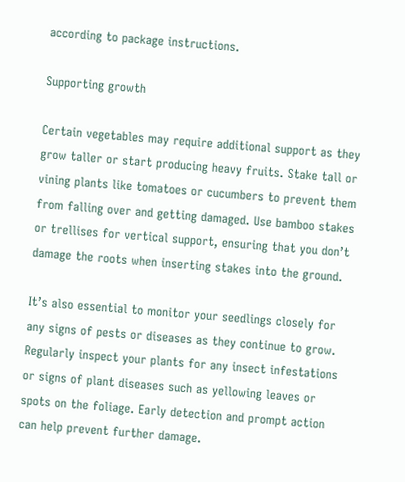according to package instructions.

Supporting growth

Certain vegetables may require additional support as they grow taller or start producing heavy fruits. Stake tall or vining plants like tomatoes or cucumbers to prevent them from falling over and getting damaged. Use bamboo stakes or trellises for vertical support, ensuring that you don’t damage the roots when inserting stakes into the ground.

It’s also essential to monitor your seedlings closely for any signs of pests or diseases as they continue to grow. Regularly inspect your plants for any insect infestations or signs of plant diseases such as yellowing leaves or spots on the foliage. Early detection and prompt action can help prevent further damage.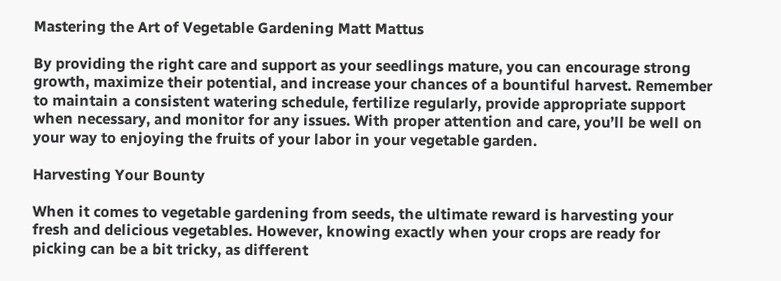Mastering the Art of Vegetable Gardening Matt Mattus

By providing the right care and support as your seedlings mature, you can encourage strong growth, maximize their potential, and increase your chances of a bountiful harvest. Remember to maintain a consistent watering schedule, fertilize regularly, provide appropriate support when necessary, and monitor for any issues. With proper attention and care, you’ll be well on your way to enjoying the fruits of your labor in your vegetable garden.

Harvesting Your Bounty

When it comes to vegetable gardening from seeds, the ultimate reward is harvesting your fresh and delicious vegetables. However, knowing exactly when your crops are ready for picking can be a bit tricky, as different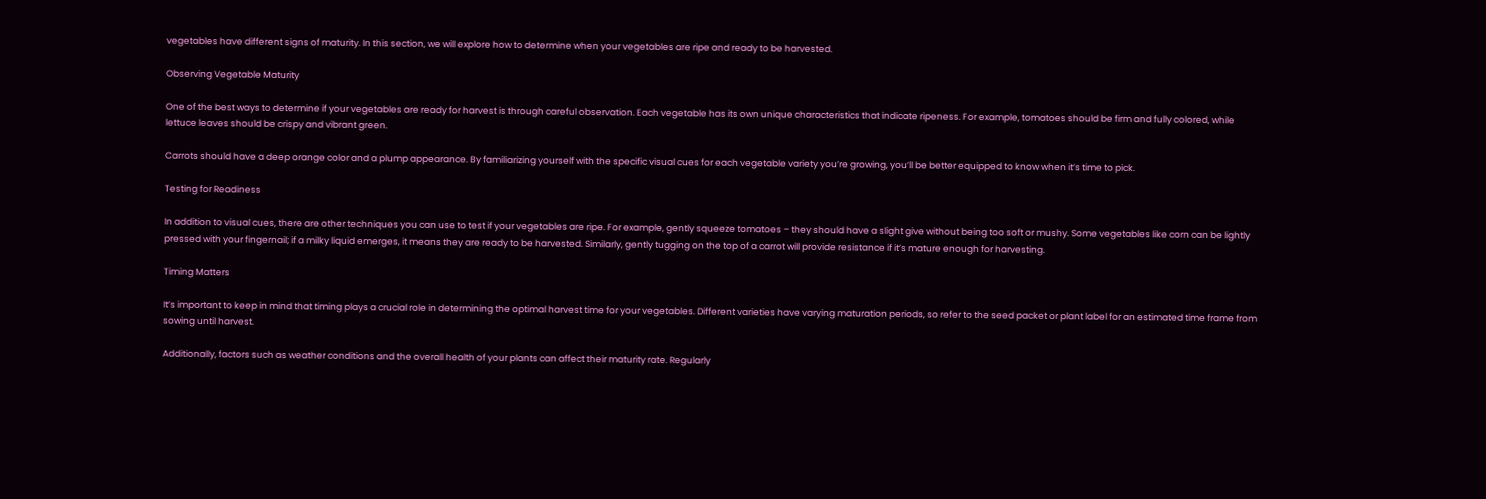vegetables have different signs of maturity. In this section, we will explore how to determine when your vegetables are ripe and ready to be harvested.

Observing Vegetable Maturity

One of the best ways to determine if your vegetables are ready for harvest is through careful observation. Each vegetable has its own unique characteristics that indicate ripeness. For example, tomatoes should be firm and fully colored, while lettuce leaves should be crispy and vibrant green.

Carrots should have a deep orange color and a plump appearance. By familiarizing yourself with the specific visual cues for each vegetable variety you’re growing, you’ll be better equipped to know when it’s time to pick.

Testing for Readiness

In addition to visual cues, there are other techniques you can use to test if your vegetables are ripe. For example, gently squeeze tomatoes – they should have a slight give without being too soft or mushy. Some vegetables like corn can be lightly pressed with your fingernail; if a milky liquid emerges, it means they are ready to be harvested. Similarly, gently tugging on the top of a carrot will provide resistance if it’s mature enough for harvesting.

Timing Matters

It’s important to keep in mind that timing plays a crucial role in determining the optimal harvest time for your vegetables. Different varieties have varying maturation periods, so refer to the seed packet or plant label for an estimated time frame from sowing until harvest.

Additionally, factors such as weather conditions and the overall health of your plants can affect their maturity rate. Regularly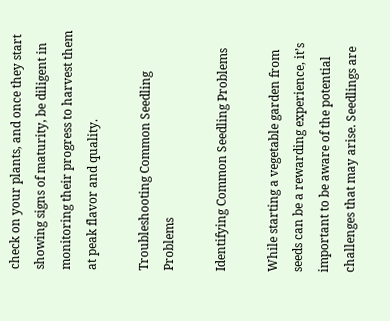check on your plants, and once they start showing signs of maturity, be diligent in monitoring their progress to harvest them at peak flavor and quality.

Troubleshooting Common Seedling Problems

Identifying Common Seedling Problems

While starting a vegetable garden from seeds can be a rewarding experience, it’s important to be aware of the potential challenges that may arise. Seedlings are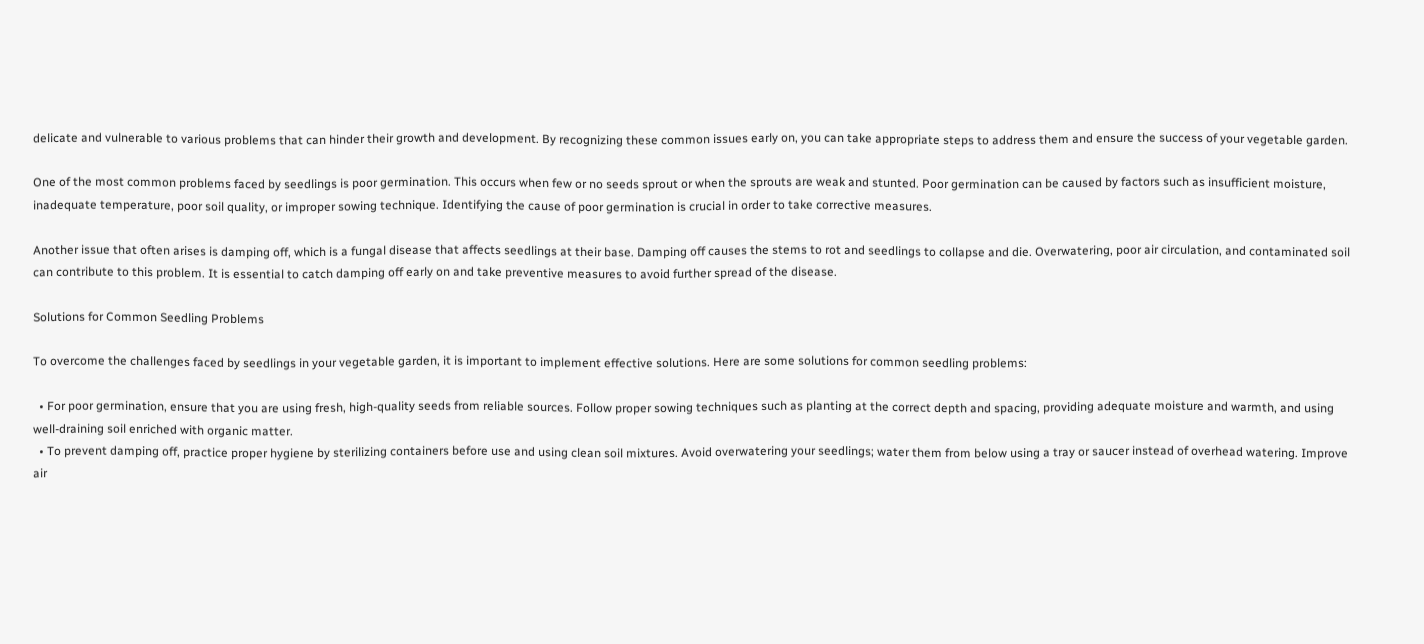delicate and vulnerable to various problems that can hinder their growth and development. By recognizing these common issues early on, you can take appropriate steps to address them and ensure the success of your vegetable garden.

One of the most common problems faced by seedlings is poor germination. This occurs when few or no seeds sprout or when the sprouts are weak and stunted. Poor germination can be caused by factors such as insufficient moisture, inadequate temperature, poor soil quality, or improper sowing technique. Identifying the cause of poor germination is crucial in order to take corrective measures.

Another issue that often arises is damping off, which is a fungal disease that affects seedlings at their base. Damping off causes the stems to rot and seedlings to collapse and die. Overwatering, poor air circulation, and contaminated soil can contribute to this problem. It is essential to catch damping off early on and take preventive measures to avoid further spread of the disease.

Solutions for Common Seedling Problems

To overcome the challenges faced by seedlings in your vegetable garden, it is important to implement effective solutions. Here are some solutions for common seedling problems:

  • For poor germination, ensure that you are using fresh, high-quality seeds from reliable sources. Follow proper sowing techniques such as planting at the correct depth and spacing, providing adequate moisture and warmth, and using well-draining soil enriched with organic matter.
  • To prevent damping off, practice proper hygiene by sterilizing containers before use and using clean soil mixtures. Avoid overwatering your seedlings; water them from below using a tray or saucer instead of overhead watering. Improve air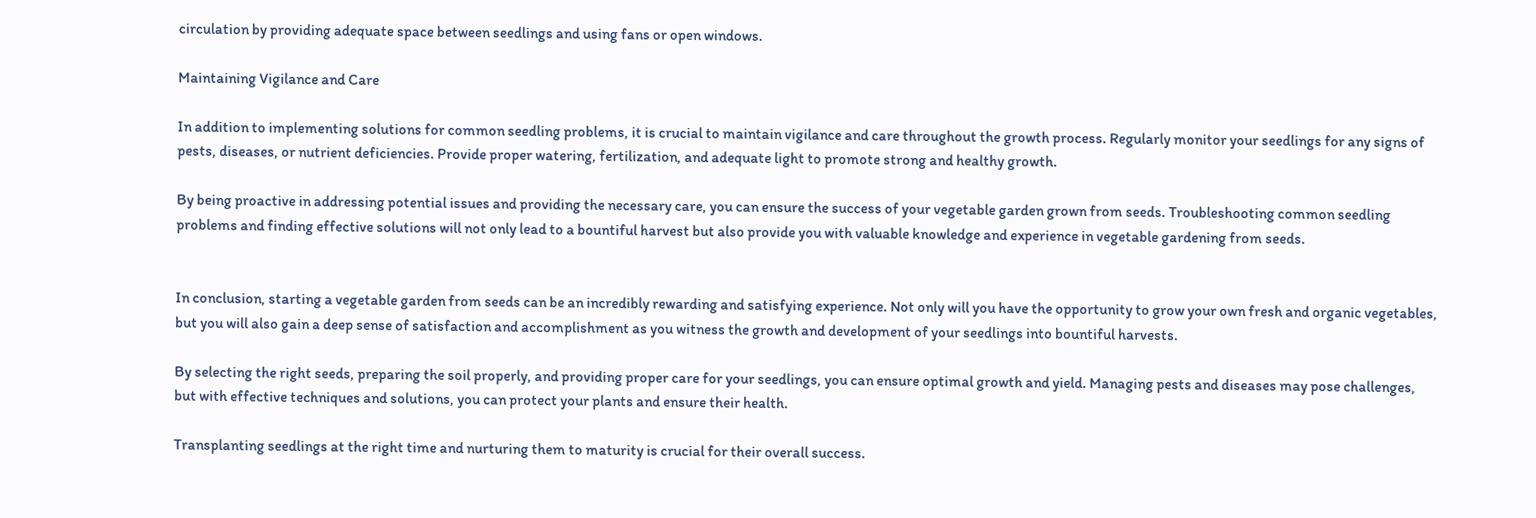circulation by providing adequate space between seedlings and using fans or open windows.

Maintaining Vigilance and Care

In addition to implementing solutions for common seedling problems, it is crucial to maintain vigilance and care throughout the growth process. Regularly monitor your seedlings for any signs of pests, diseases, or nutrient deficiencies. Provide proper watering, fertilization, and adequate light to promote strong and healthy growth.

By being proactive in addressing potential issues and providing the necessary care, you can ensure the success of your vegetable garden grown from seeds. Troubleshooting common seedling problems and finding effective solutions will not only lead to a bountiful harvest but also provide you with valuable knowledge and experience in vegetable gardening from seeds.


In conclusion, starting a vegetable garden from seeds can be an incredibly rewarding and satisfying experience. Not only will you have the opportunity to grow your own fresh and organic vegetables, but you will also gain a deep sense of satisfaction and accomplishment as you witness the growth and development of your seedlings into bountiful harvests.

By selecting the right seeds, preparing the soil properly, and providing proper care for your seedlings, you can ensure optimal growth and yield. Managing pests and diseases may pose challenges, but with effective techniques and solutions, you can protect your plants and ensure their health.

Transplanting seedlings at the right time and nurturing them to maturity is crucial for their overall success.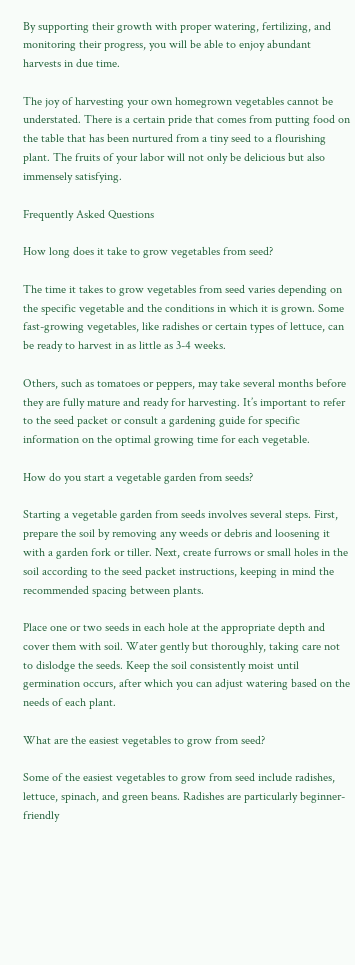By supporting their growth with proper watering, fertilizing, and monitoring their progress, you will be able to enjoy abundant harvests in due time.

The joy of harvesting your own homegrown vegetables cannot be understated. There is a certain pride that comes from putting food on the table that has been nurtured from a tiny seed to a flourishing plant. The fruits of your labor will not only be delicious but also immensely satisfying.

Frequently Asked Questions

How long does it take to grow vegetables from seed?

The time it takes to grow vegetables from seed varies depending on the specific vegetable and the conditions in which it is grown. Some fast-growing vegetables, like radishes or certain types of lettuce, can be ready to harvest in as little as 3-4 weeks.

Others, such as tomatoes or peppers, may take several months before they are fully mature and ready for harvesting. It’s important to refer to the seed packet or consult a gardening guide for specific information on the optimal growing time for each vegetable.

How do you start a vegetable garden from seeds?

Starting a vegetable garden from seeds involves several steps. First, prepare the soil by removing any weeds or debris and loosening it with a garden fork or tiller. Next, create furrows or small holes in the soil according to the seed packet instructions, keeping in mind the recommended spacing between plants.

Place one or two seeds in each hole at the appropriate depth and cover them with soil. Water gently but thoroughly, taking care not to dislodge the seeds. Keep the soil consistently moist until germination occurs, after which you can adjust watering based on the needs of each plant.

What are the easiest vegetables to grow from seed?

Some of the easiest vegetables to grow from seed include radishes, lettuce, spinach, and green beans. Radishes are particularly beginner-friendly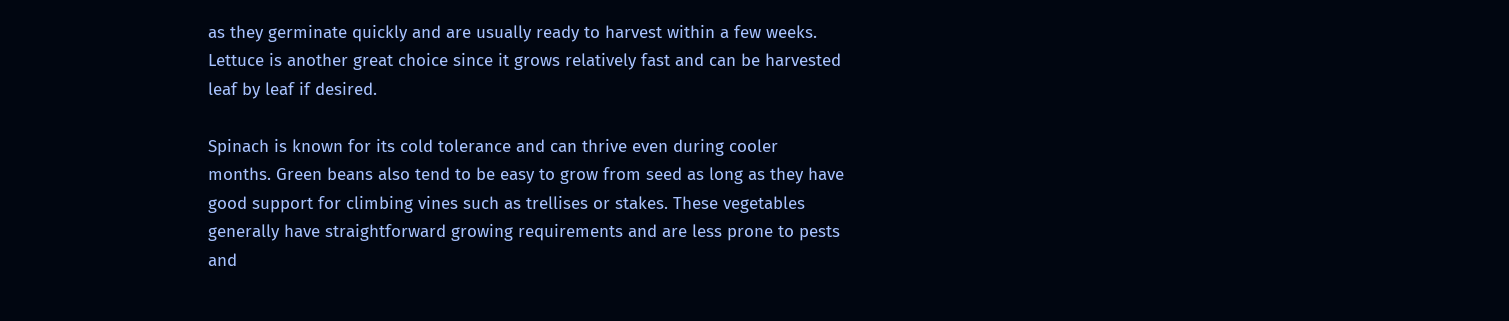as they germinate quickly and are usually ready to harvest within a few weeks. Lettuce is another great choice since it grows relatively fast and can be harvested leaf by leaf if desired.

Spinach is known for its cold tolerance and can thrive even during cooler months. Green beans also tend to be easy to grow from seed as long as they have good support for climbing vines such as trellises or stakes. These vegetables generally have straightforward growing requirements and are less prone to pests and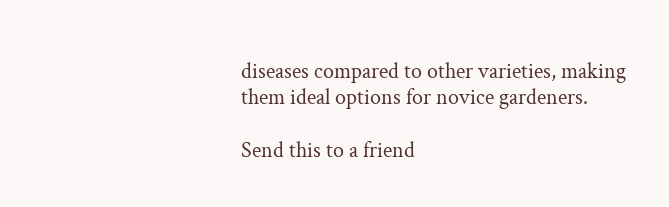diseases compared to other varieties, making them ideal options for novice gardeners.

Send this to a friend